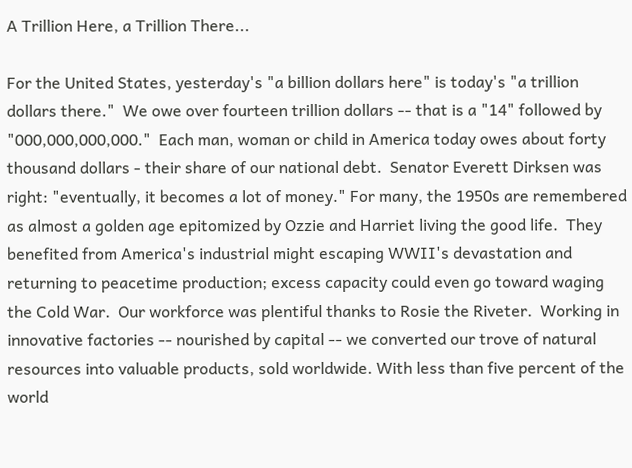A Trillion Here, a Trillion There...

For the United States, yesterday's "a billion dollars here" is today's "a trillion dollars there."  We owe over fourteen trillion dollars -- that is a "14" followed by "000,000,000,000."  Each man, woman or child in America today owes about forty thousand dollars - their share of our national debt.  Senator Everett Dirksen was right: "eventually, it becomes a lot of money." For many, the 1950s are remembered as almost a golden age epitomized by Ozzie and Harriet living the good life.  They benefited from America's industrial might escaping WWII's devastation and returning to peacetime production; excess capacity could even go toward waging the Cold War.  Our workforce was plentiful thanks to Rosie the Riveter.  Working in innovative factories -- nourished by capital -- we converted our trove of natural resources into valuable products, sold worldwide. With less than five percent of the world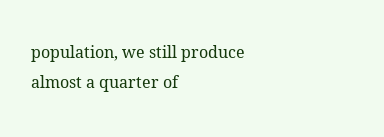population, we still produce almost a quarter of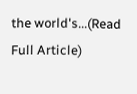the world's...(Read Full Article)